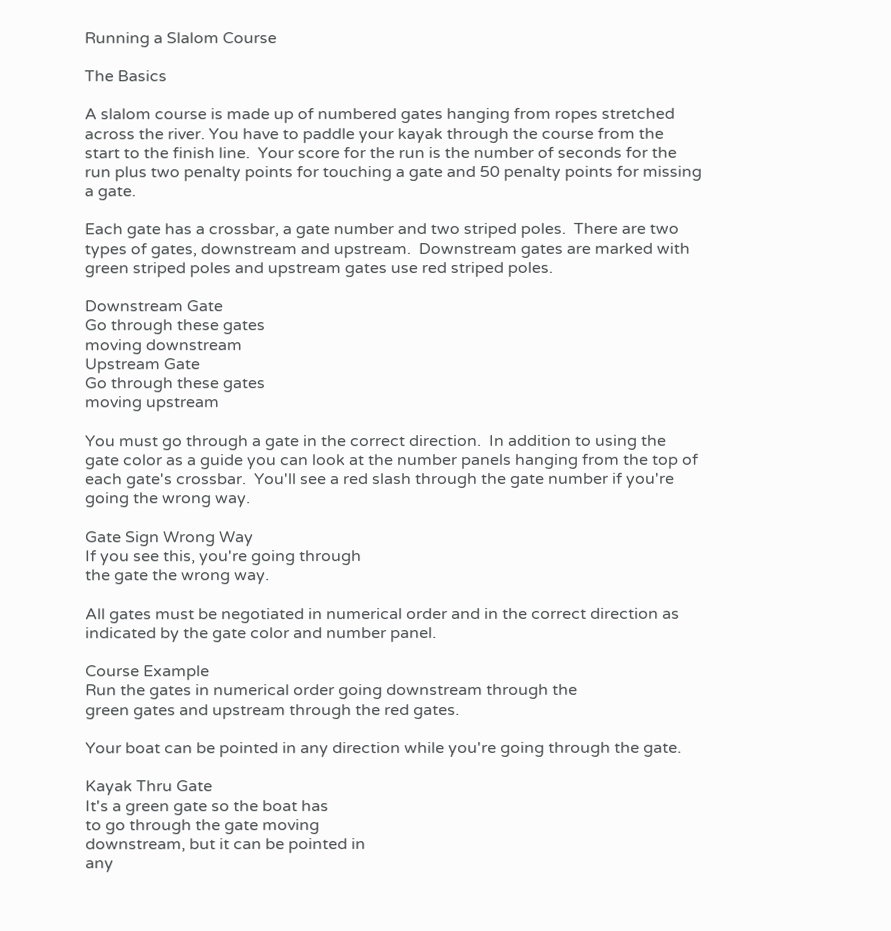Running a Slalom Course

The Basics

A slalom course is made up of numbered gates hanging from ropes stretched across the river. You have to paddle your kayak through the course from the start to the finish line.  Your score for the run is the number of seconds for the run plus two penalty points for touching a gate and 50 penalty points for missing a gate.

Each gate has a crossbar, a gate number and two striped poles.  There are two types of gates, downstream and upstream.  Downstream gates are marked with green striped poles and upstream gates use red striped poles.

Downstream Gate
Go through these gates
moving downstream
Upstream Gate
Go through these gates
moving upstream

You must go through a gate in the correct direction.  In addition to using the gate color as a guide you can look at the number panels hanging from the top of each gate's crossbar.  You'll see a red slash through the gate number if you're going the wrong way.

Gate Sign Wrong Way
If you see this, you're going through
the gate the wrong way.

All gates must be negotiated in numerical order and in the correct direction as indicated by the gate color and number panel.

Course Example
Run the gates in numerical order going downstream through the
green gates and upstream through the red gates.

Your boat can be pointed in any direction while you're going through the gate.

Kayak Thru Gate
It's a green gate so the boat has
to go through the gate moving
downstream, but it can be pointed in
any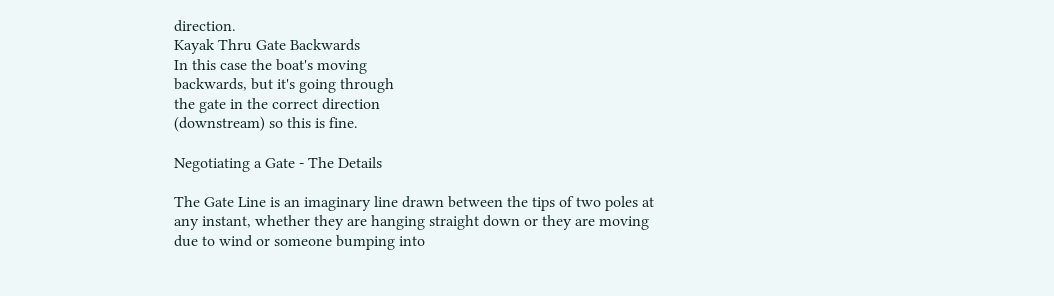direction.
Kayak Thru Gate Backwards
In this case the boat's moving
backwards, but it's going through
the gate in the correct direction
(downstream) so this is fine.

Negotiating a Gate - The Details

The Gate Line is an imaginary line drawn between the tips of two poles at any instant, whether they are hanging straight down or they are moving due to wind or someone bumping into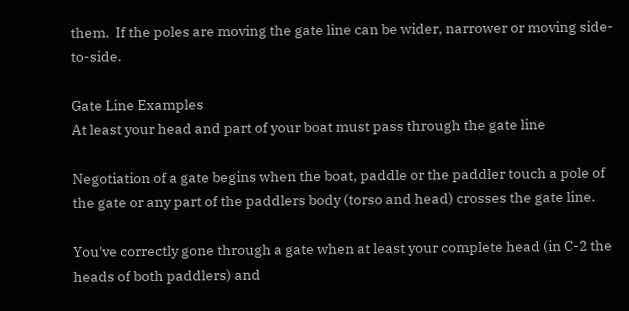them.  If the poles are moving the gate line can be wider, narrower or moving side-to-side.

Gate Line Examples
At least your head and part of your boat must pass through the gate line

Negotiation of a gate begins when the boat, paddle or the paddler touch a pole of the gate or any part of the paddlers body (torso and head) crosses the gate line.

You've correctly gone through a gate when at least your complete head (in C-2 the heads of both paddlers) and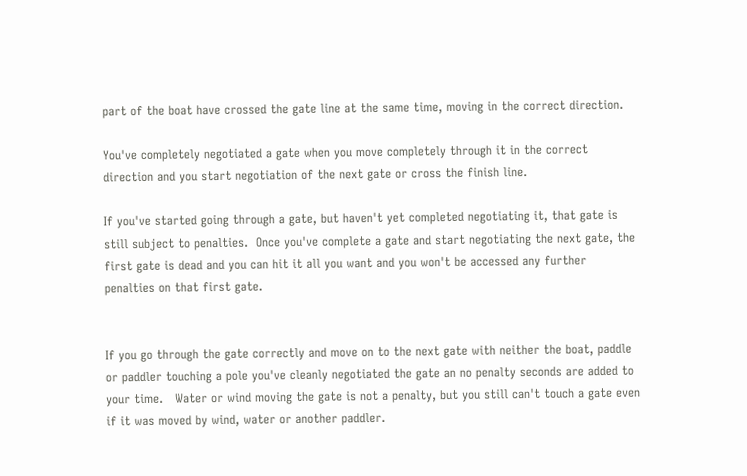part of the boat have crossed the gate line at the same time, moving in the correct direction.

You've completely negotiated a gate when you move completely through it in the correct direction and you start negotiation of the next gate or cross the finish line.

If you've started going through a gate, but haven't yet completed negotiating it, that gate is still subject to penalties.  Once you've complete a gate and start negotiating the next gate, the first gate is dead and you can hit it all you want and you won't be accessed any further penalties on that first gate.


If you go through the gate correctly and move on to the next gate with neither the boat, paddle or paddler touching a pole you've cleanly negotiated the gate an no penalty seconds are added to your time.   Water or wind moving the gate is not a penalty, but you still can't touch a gate even if it was moved by wind, water or another paddler.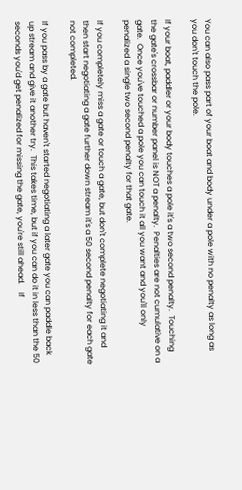You can also pass part of your boat and body under a pole with no penalty as long as you don't touch the pole.

If your boat, paddler or your body touches a pole it's a two second penalty.  Touching the gate's crossbar or number panel is NOT a penalty.  Penalties are not cumulative on a gate.  Once you've touched a pole you can touch it all you want and you'll only penalized a single two second penalty for that gate.

If you completely miss a gate or touch a gate, but don't complete negotiating it and then start negotiating a gate further down stream it's a 50 second penalty for each gate not completed.

If you pass by a gate but haven't started negotiating a later gate you can paddle back up stream and give it another try.  This takes time, but if you can do it in less than the 50 seconds you'd get penalized for missing the gate, you're still ahead.    If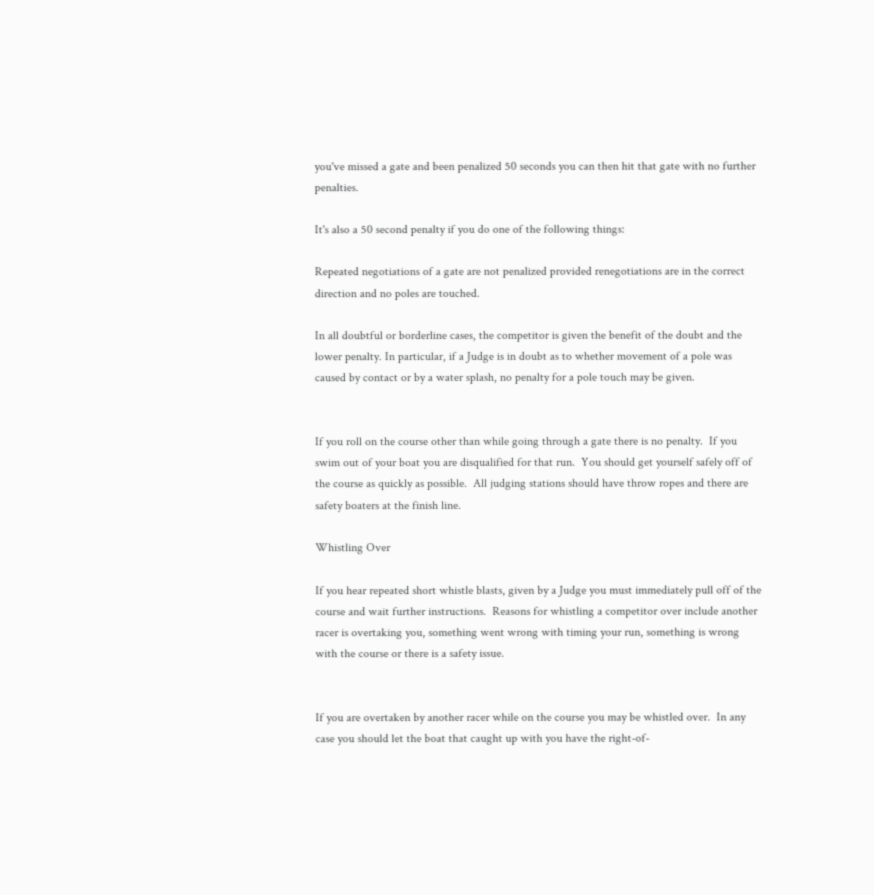you've missed a gate and been penalized 50 seconds you can then hit that gate with no further penalties.

It's also a 50 second penalty if you do one of the following things:

Repeated negotiations of a gate are not penalized provided renegotiations are in the correct direction and no poles are touched.

In all doubtful or borderline cases, the competitor is given the benefit of the doubt and the lower penalty. In particular, if a Judge is in doubt as to whether movement of a pole was caused by contact or by a water splash, no penalty for a pole touch may be given.


If you roll on the course other than while going through a gate there is no penalty.  If you swim out of your boat you are disqualified for that run.  You should get yourself safely off of the course as quickly as possible.  All judging stations should have throw ropes and there are safety boaters at the finish line.

Whistling Over

If you hear repeated short whistle blasts, given by a Judge you must immediately pull off of the course and wait further instructions.  Reasons for whistling a competitor over include another racer is overtaking you, something went wrong with timing your run, something is wrong with the course or there is a safety issue.


If you are overtaken by another racer while on the course you may be whistled over.  In any case you should let the boat that caught up with you have the right-of-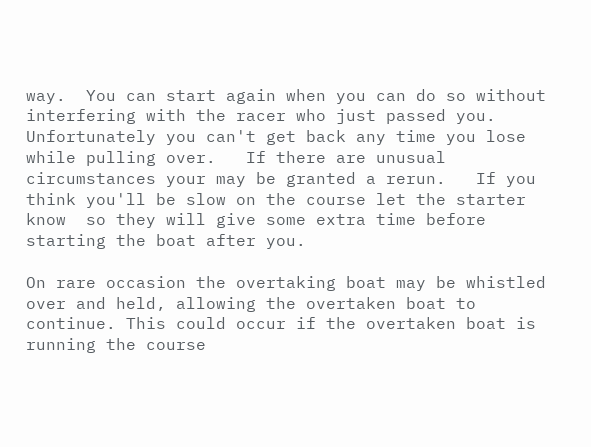way.  You can start again when you can do so without interfering with the racer who just passed you.  Unfortunately you can't get back any time you lose while pulling over.   If there are unusual circumstances your may be granted a rerun.   If you think you'll be slow on the course let the starter know  so they will give some extra time before starting the boat after you.

On rare occasion the overtaking boat may be whistled over and held, allowing the overtaken boat to continue. This could occur if the overtaken boat is running the course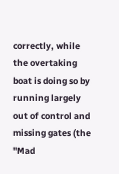correctly, while the overtaking boat is doing so by running largely out of control and missing gates (the "Mad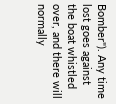Bomber"). Any time lost goes against the boat whistled over, and there will normally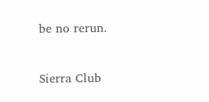be no rerun.


Sierra Club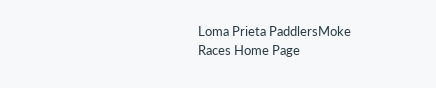Loma Prieta PaddlersMoke Races Home Page